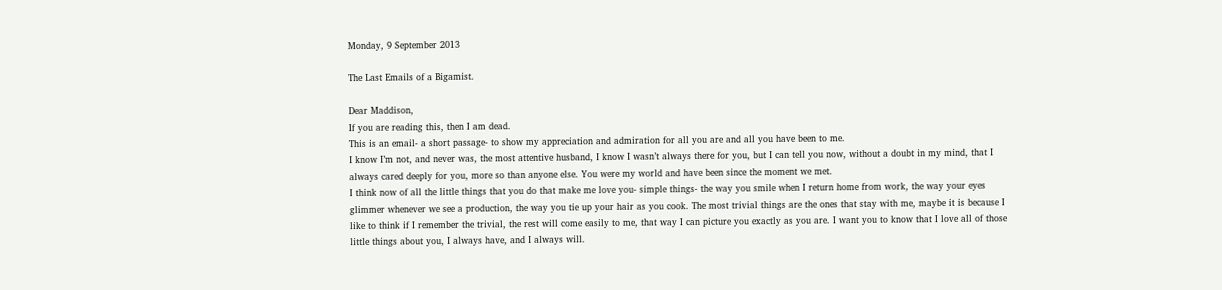Monday, 9 September 2013

The Last Emails of a Bigamist.

Dear Maddison,
If you are reading this, then I am dead.
This is an email- a short passage- to show my appreciation and admiration for all you are and all you have been to me.
I know I’m not, and never was, the most attentive husband, I know I wasn’t always there for you, but I can tell you now, without a doubt in my mind, that I always cared deeply for you, more so than anyone else. You were my world and have been since the moment we met.
I think now of all the little things that you do that make me love you- simple things- the way you smile when I return home from work, the way your eyes glimmer whenever we see a production, the way you tie up your hair as you cook. The most trivial things are the ones that stay with me, maybe it is because I like to think if I remember the trivial, the rest will come easily to me, that way I can picture you exactly as you are. I want you to know that I love all of those little things about you, I always have, and I always will.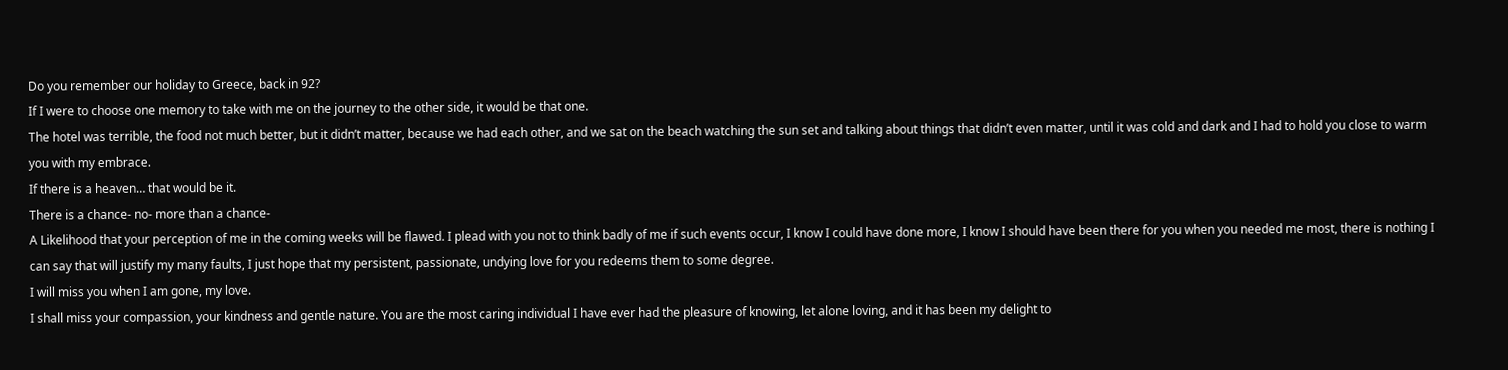Do you remember our holiday to Greece, back in 92?
If I were to choose one memory to take with me on the journey to the other side, it would be that one.
The hotel was terrible, the food not much better, but it didn’t matter, because we had each other, and we sat on the beach watching the sun set and talking about things that didn’t even matter, until it was cold and dark and I had to hold you close to warm you with my embrace.
If there is a heaven… that would be it.
There is a chance- no- more than a chance-
A Likelihood that your perception of me in the coming weeks will be flawed. I plead with you not to think badly of me if such events occur, I know I could have done more, I know I should have been there for you when you needed me most, there is nothing I can say that will justify my many faults, I just hope that my persistent, passionate, undying love for you redeems them to some degree.
I will miss you when I am gone, my love.
I shall miss your compassion, your kindness and gentle nature. You are the most caring individual I have ever had the pleasure of knowing, let alone loving, and it has been my delight to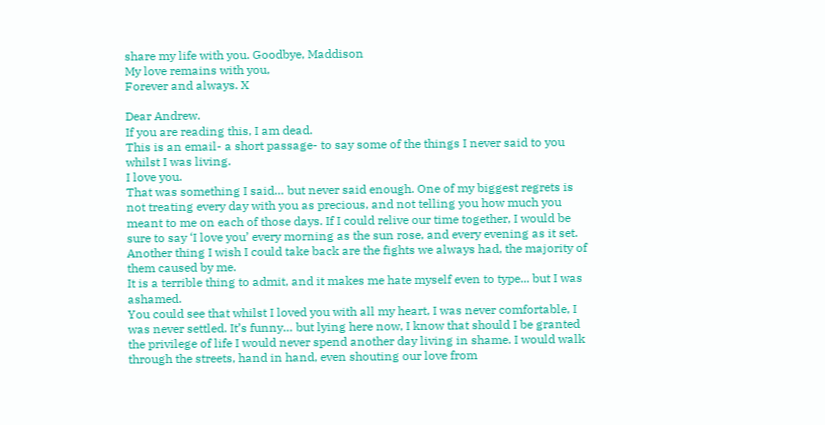share my life with you. Goodbye, Maddison
My love remains with you,
Forever and always. X

Dear Andrew.
If you are reading this, I am dead.
This is an email- a short passage- to say some of the things I never said to you whilst I was living.
I love you.
That was something I said… but never said enough. One of my biggest regrets is not treating every day with you as precious, and not telling you how much you meant to me on each of those days. If I could relive our time together, I would be sure to say ‘I love you’ every morning as the sun rose, and every evening as it set.
Another thing I wish I could take back are the fights we always had, the majority of them caused by me.
It is a terrible thing to admit, and it makes me hate myself even to type... but I was ashamed.
You could see that whilst I loved you with all my heart, I was never comfortable, I was never settled. It’s funny… but lying here now, I know that should I be granted the privilege of life I would never spend another day living in shame. I would walk through the streets, hand in hand, even shouting our love from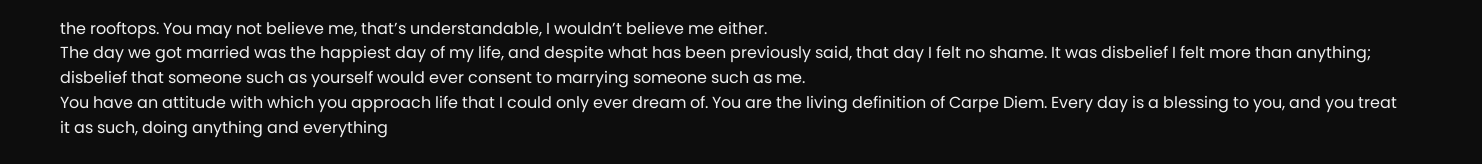the rooftops. You may not believe me, that’s understandable, I wouldn’t believe me either.
The day we got married was the happiest day of my life, and despite what has been previously said, that day I felt no shame. It was disbelief I felt more than anything; disbelief that someone such as yourself would ever consent to marrying someone such as me.
You have an attitude with which you approach life that I could only ever dream of. You are the living definition of Carpe Diem. Every day is a blessing to you, and you treat it as such, doing anything and everything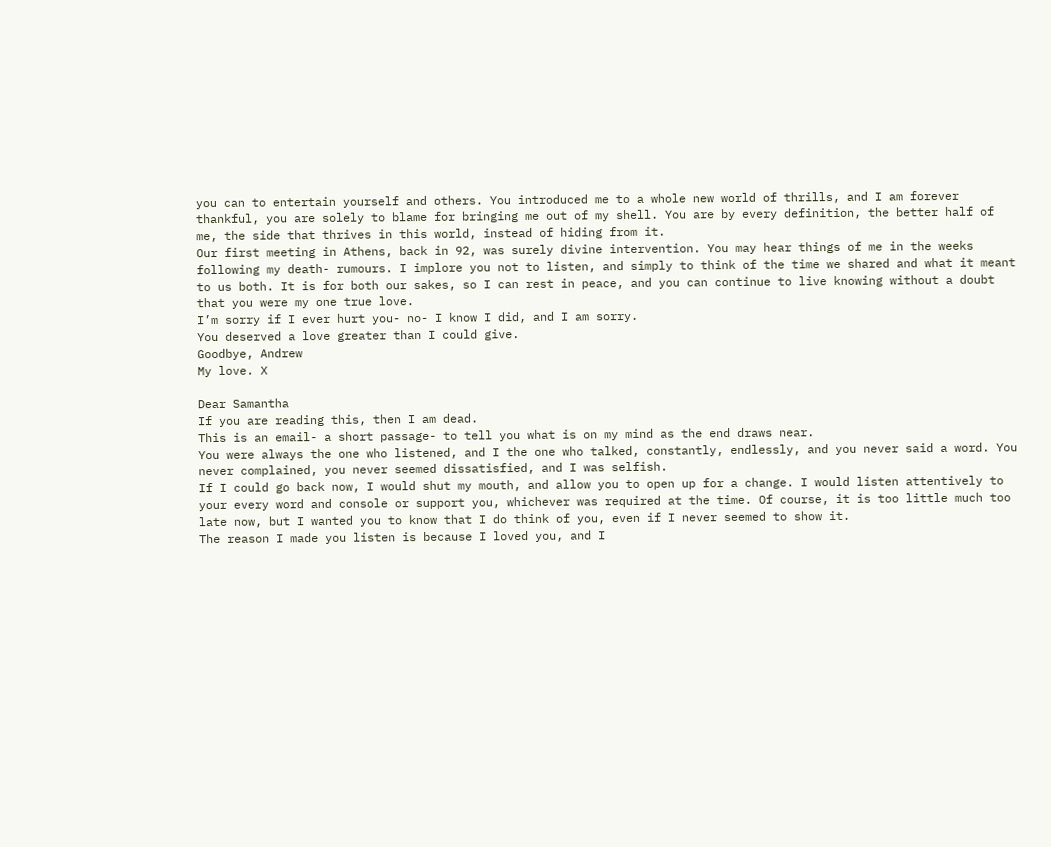you can to entertain yourself and others. You introduced me to a whole new world of thrills, and I am forever thankful, you are solely to blame for bringing me out of my shell. You are by every definition, the better half of me, the side that thrives in this world, instead of hiding from it.
Our first meeting in Athens, back in 92, was surely divine intervention. You may hear things of me in the weeks following my death- rumours. I implore you not to listen, and simply to think of the time we shared and what it meant to us both. It is for both our sakes, so I can rest in peace, and you can continue to live knowing without a doubt that you were my one true love.
I’m sorry if I ever hurt you- no- I know I did, and I am sorry.
You deserved a love greater than I could give.
Goodbye, Andrew
My love. X

Dear Samantha
If you are reading this, then I am dead.
This is an email- a short passage- to tell you what is on my mind as the end draws near.
You were always the one who listened, and I the one who talked, constantly, endlessly, and you never said a word. You never complained, you never seemed dissatisfied, and I was selfish.
If I could go back now, I would shut my mouth, and allow you to open up for a change. I would listen attentively to your every word and console or support you, whichever was required at the time. Of course, it is too little much too late now, but I wanted you to know that I do think of you, even if I never seemed to show it.
The reason I made you listen is because I loved you, and I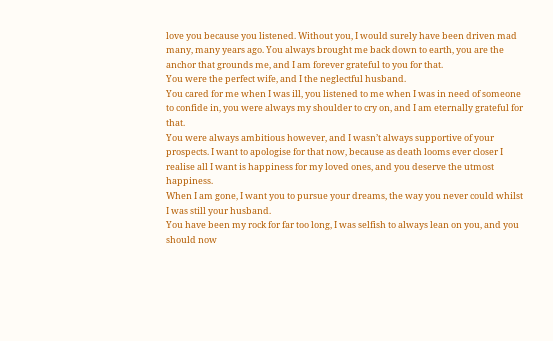love you because you listened. Without you, I would surely have been driven mad many, many years ago. You always brought me back down to earth, you are the anchor that grounds me, and I am forever grateful to you for that.
You were the perfect wife, and I the neglectful husband.
You cared for me when I was ill, you listened to me when I was in need of someone to confide in, you were always my shoulder to cry on, and I am eternally grateful for that.
You were always ambitious however, and I wasn’t always supportive of your prospects. I want to apologise for that now, because as death looms ever closer I realise all I want is happiness for my loved ones, and you deserve the utmost happiness.
When I am gone, I want you to pursue your dreams, the way you never could whilst I was still your husband.
You have been my rock for far too long, I was selfish to always lean on you, and you should now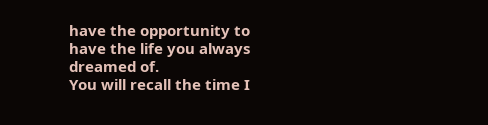have the opportunity to have the life you always dreamed of.
You will recall the time I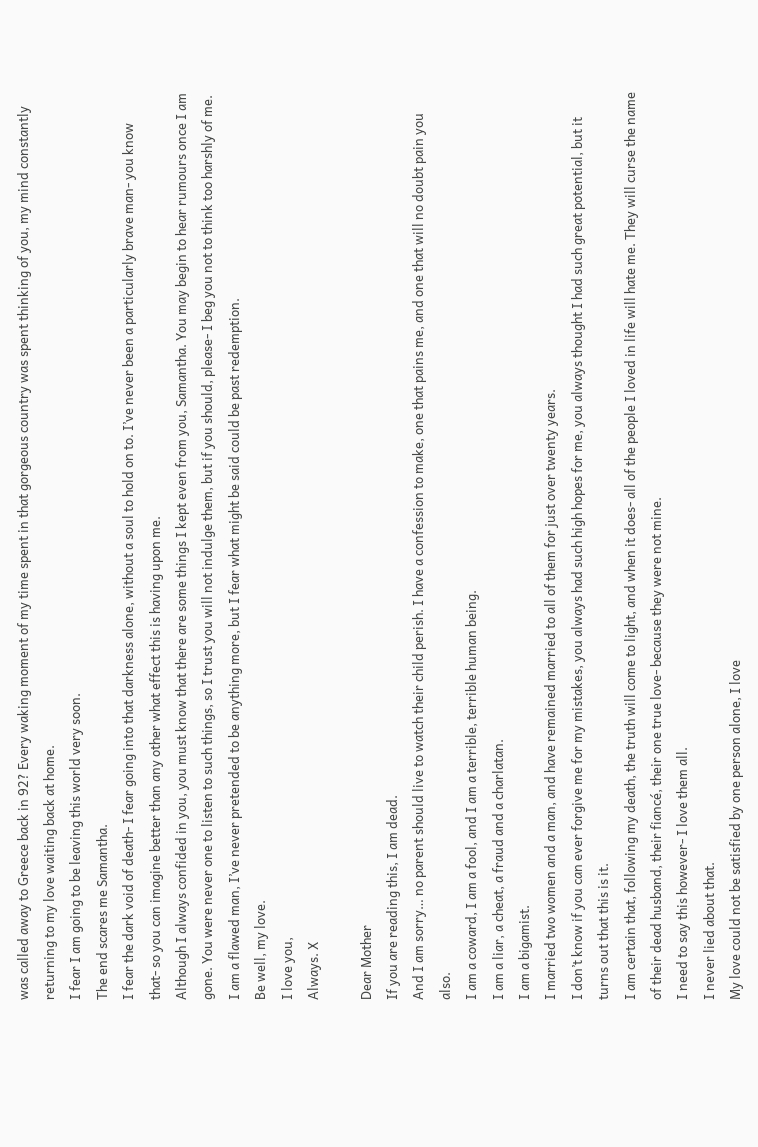was called away to Greece back in 92? Every waking moment of my time spent in that gorgeous country was spent thinking of you, my mind constantly returning to my love waiting back at home.
I fear I am going to be leaving this world very soon.
The end scares me Samantha.
I fear the dark void of death- I fear going into that darkness alone, without a soul to hold on to. I’ve never been a particularly brave man- you know that- so you can imagine better than any other what effect this is having upon me.
Although I always confided in you, you must know that there are some things I kept even from you, Samantha. You may begin to hear rumours once I am gone. You were never one to listen to such things, so I trust you will not indulge them, but if you should, please- I beg you not to think too harshly of me. I am a flawed man, I’ve never pretended to be anything more, but I fear what might be said could be past redemption.
Be well, my love.
I love you,
Always. X

Dear Mother
If you are reading this, I am dead.
And I am sorry… no parent should live to watch their child perish. I have a confession to make, one that pains me, and one that will no doubt pain you also.
I am a coward, I am a fool, and I am a terrible, terrible human being.
I am a liar, a cheat, a fraud and a charlatan.
I am a bigamist.
I married two women and a man, and have remained married to all of them for just over twenty years.
I don’t know if you can ever forgive me for my mistakes, you always had such high hopes for me, you always thought I had such great potential, but it turns out that this is it.
I am certain that, following my death, the truth will come to light, and when it does- all of the people I loved in life will hate me. They will curse the name of their dead husband, their fiancé, their one true love- because they were not mine.
I need to say this however- I love them all.
I never lied about that.
My love could not be satisfied by one person alone, I love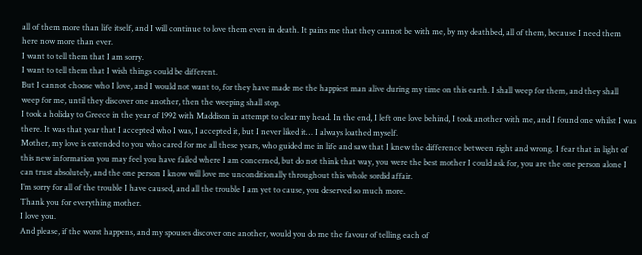all of them more than life itself, and I will continue to love them even in death. It pains me that they cannot be with me, by my deathbed, all of them, because I need them here now more than ever.
I want to tell them that I am sorry.
I want to tell them that I wish things could be different.
But I cannot choose who I love, and I would not want to, for they have made me the happiest man alive during my time on this earth. I shall weep for them, and they shall weep for me, until they discover one another, then the weeping shall stop.
I took a holiday to Greece in the year of 1992 with Maddison in attempt to clear my head. In the end, I left one love behind, I took another with me, and I found one whilst I was there. It was that year that I accepted who I was, I accepted it, but I never liked it… I always loathed myself.
Mother, my love is extended to you who cared for me all these years, who guided me in life and saw that I knew the difference between right and wrong. I fear that in light of this new information you may feel you have failed where I am concerned, but do not think that way, you were the best mother I could ask for, you are the one person alone I can trust absolutely, and the one person I know will love me unconditionally throughout this whole sordid affair.
I’m sorry for all of the trouble I have caused, and all the trouble I am yet to cause, you deserved so much more.
Thank you for everything mother.
I love you.
And please, if the worst happens, and my spouses discover one another, would you do me the favour of telling each of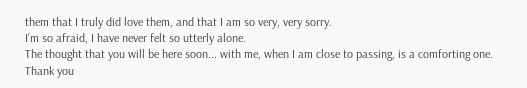them that I truly did love them, and that I am so very, very sorry.
I’m so afraid, I have never felt so utterly alone.
The thought that you will be here soon... with me, when I am close to passing, is a comforting one. Thank you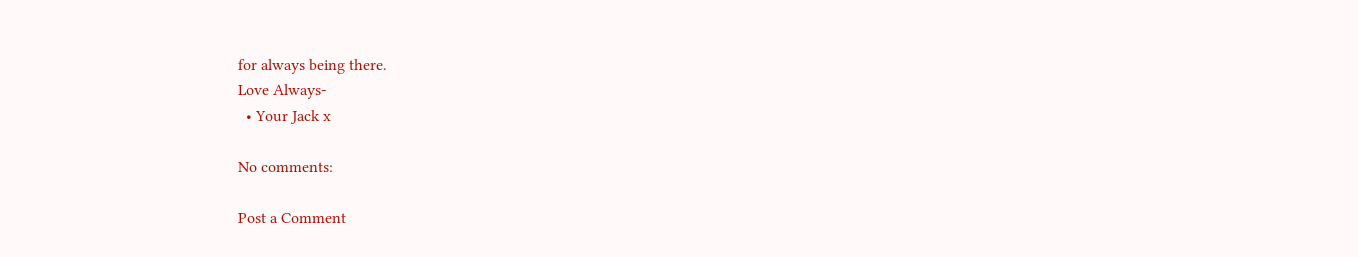for always being there.
Love Always-
  • Your Jack x

No comments:

Post a Comment